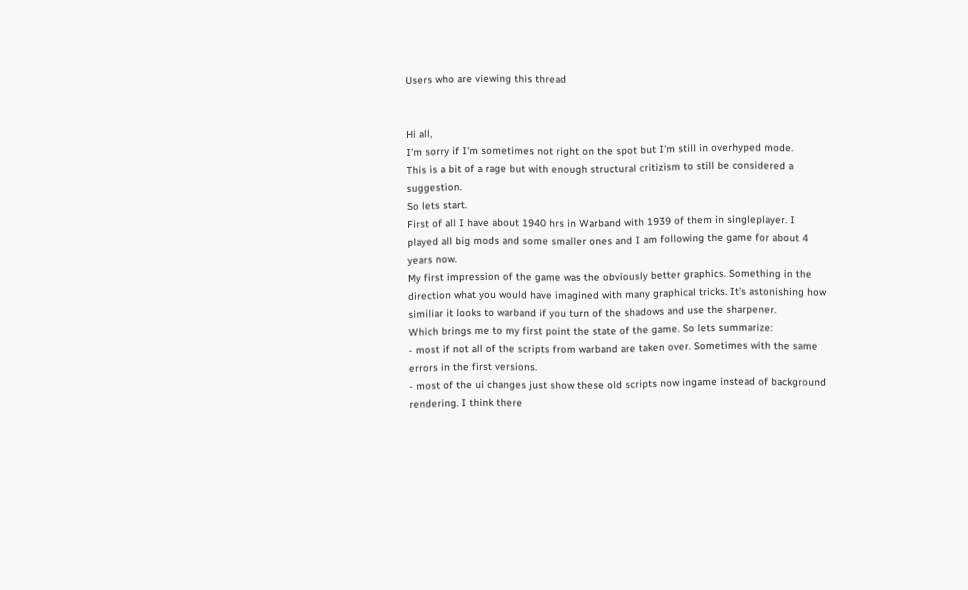Users who are viewing this thread


Hi all,
I'm sorry if I'm sometimes not right on the spot but I'm still in overhyped mode.
This is a bit of a rage but with enough structural critizism to still be considered a suggestion.
So lets start.
First of all I have about 1940 hrs in Warband with 1939 of them in singleplayer. I played all big mods and some smaller ones and I am following the game for about 4 years now.
My first impression of the game was the obviously better graphics. Something in the direction what you would have imagined with many graphical tricks. It's astonishing how similiar it looks to warband if you turn of the shadows and use the sharpener.
Which brings me to my first point the state of the game. So lets summarize:
- most if not all of the scripts from warband are taken over. Sometimes with the same errors in the first versions.
- most of the ui changes just show these old scripts now ingame instead of background rendering. I think there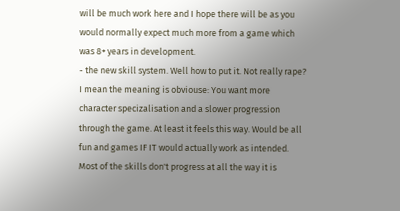will be much work here and I hope there will be as you would normally expect much more from a game which was 8+ years in development.
- the new skill system. Well how to put it. Not really rape? I mean the meaning is obviouse: You want more character specizalisation and a slower progression through the game. At least it feels this way. Would be all fun and games IF IT would actually work as intended. Most of the skills don't progress at all the way it is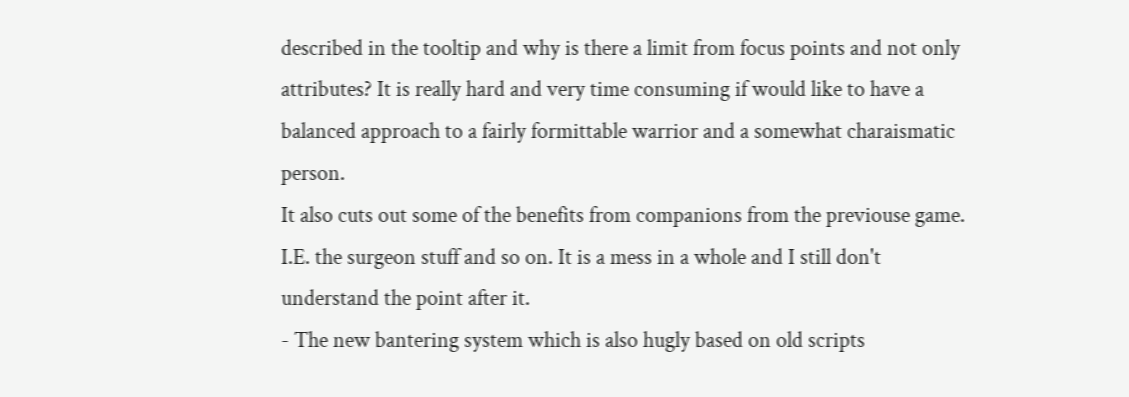described in the tooltip and why is there a limit from focus points and not only attributes? It is really hard and very time consuming if would like to have a balanced approach to a fairly formittable warrior and a somewhat charaismatic person.
It also cuts out some of the benefits from companions from the previouse game. I.E. the surgeon stuff and so on. It is a mess in a whole and I still don't understand the point after it.
- The new bantering system which is also hugly based on old scripts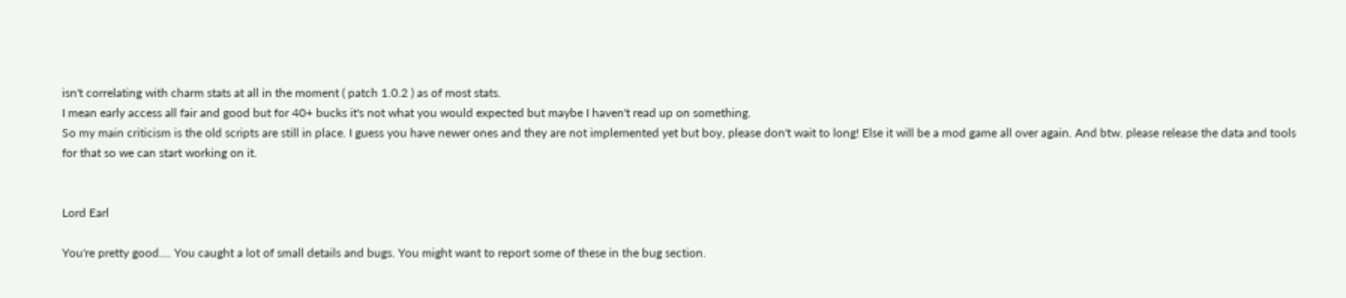isn't correlating with charm stats at all in the moment ( patch 1.0.2 ) as of most stats.
I mean early access all fair and good but for 40+ bucks it's not what you would expected but maybe I haven't read up on something.
So my main criticism is the old scripts are still in place. I guess you have newer ones and they are not implemented yet but boy, please don't wait to long! Else it will be a mod game all over again. And btw. please release the data and tools for that so we can start working on it.


Lord Earl

You're pretty good.... You caught a lot of small details and bugs. You might want to report some of these in the bug section.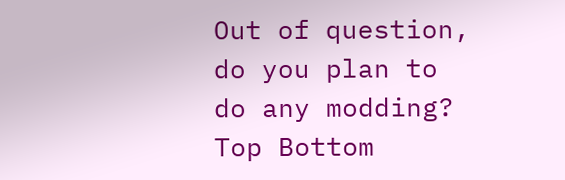Out of question, do you plan to do any modding?
Top Bottom